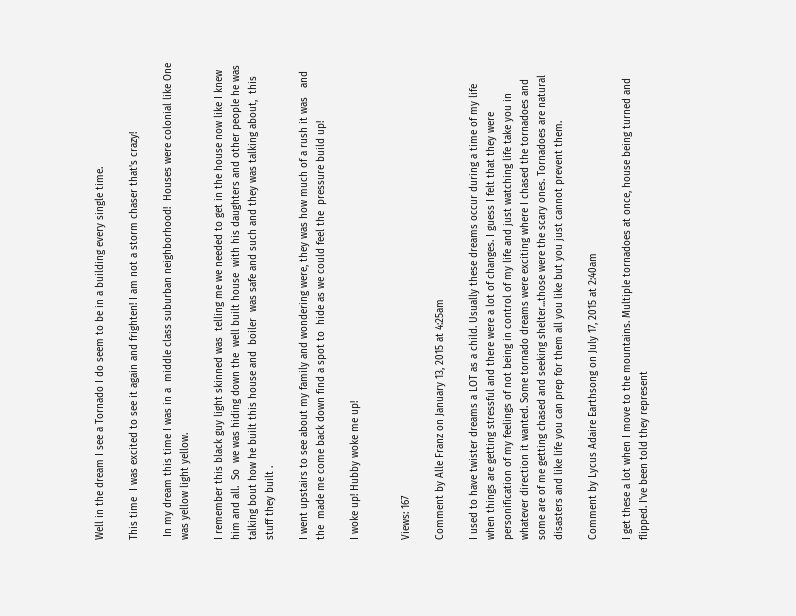Well in the dream I see a Tornado I do seem to be in a building every single time.

This time  I was excited to see it again and frighten! I am not a storm chaser that's crazy!

 In my dream this time I was in a  middle class suburban neighborhood!  Houses were colonial like One was yellow light yellow.

I remember this black guy light skinned was  telling me we needed to get in the house now like I knew him and all.  So  we was hiding down the  well built house  with his daughters and other people he was talking bout how he built this house and  boiler  was safe and such and they was talking about,  this  stuff they built .

I went upstairs to see about my family and wondering were, they was how much of a rush it was   and the  made me come back down find a spot to  hide as we could feel the  pressure build up!

I woke up! Hubby woke me up!


Views: 167

Comment by Alle Franz on January 13, 2015 at 4:25am

I used to have twister dreams a LOT as a child. Usually these dreams occur during a time of my life when things are getting stressful and there were a lot of changes. I guess I felt that they were personification of my feelings of not being in control of my life and just watching life take you in whatever direction it wanted. Some tornado dreams were exciting where I chased the tornadoes and some are of me getting chased and seeking shelter...those were the scary ones. Tornadoes are natural disasters and like life you can prep for them all you like but you just cannot prevent them.

Comment by Lycus Adaire Earthsong on July 17, 2015 at 2:40am

I get these a lot when I move to the mountains. Multiple tornadoes at once, house being turned and flipped. I've been told they represent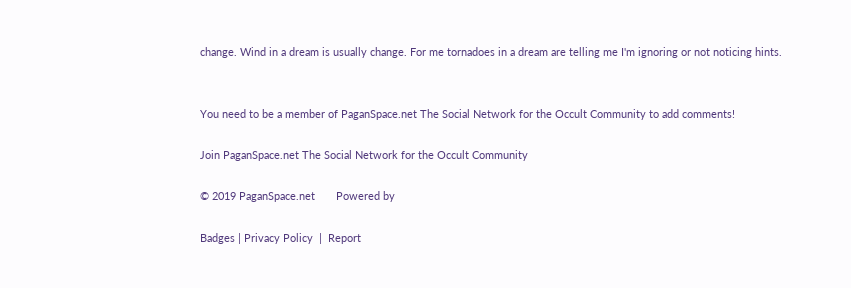change. Wind in a dream is usually change. For me tornadoes in a dream are telling me I'm ignoring or not noticing hints.


You need to be a member of PaganSpace.net The Social Network for the Occult Community to add comments!

Join PaganSpace.net The Social Network for the Occult Community

© 2019 PaganSpace.net       Powered by

Badges | Privacy Policy  |  Report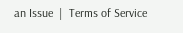an Issue  |  Terms of Service